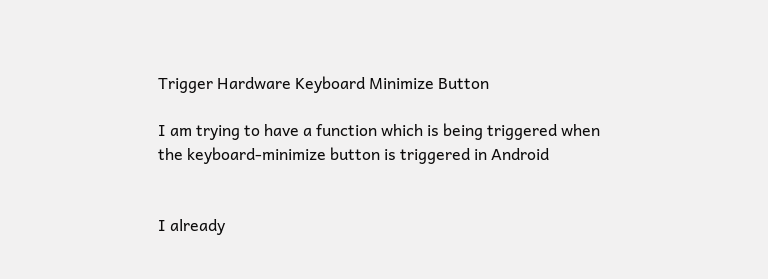Trigger Hardware Keyboard Minimize Button

I am trying to have a function which is being triggered when the keyboard-minimize button is triggered in Android


I already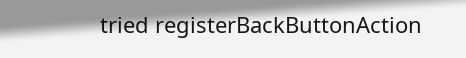tried registerBackButtonAction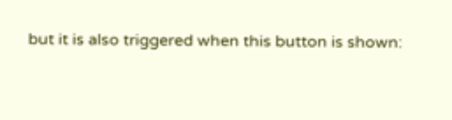but it is also triggered when this button is shown: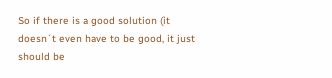So if there is a good solution (it doesn´t even have to be good, it just should be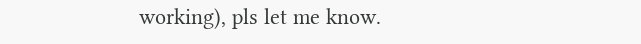working), pls let me know.